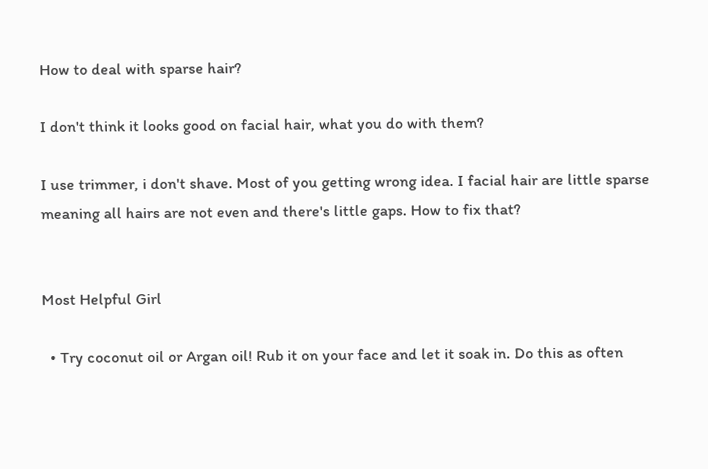How to deal with sparse hair?

I don't think it looks good on facial hair, what you do with them?

I use trimmer, i don't shave. Most of you getting wrong idea. I facial hair are little sparse meaning all hairs are not even and there's little gaps. How to fix that?


Most Helpful Girl

  • Try coconut oil or Argan oil! Rub it on your face and let it soak in. Do this as often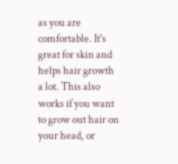as you are comfortable. It's great for skin and helps hair growth a lot. This also works if you want to grow out hair on your head, or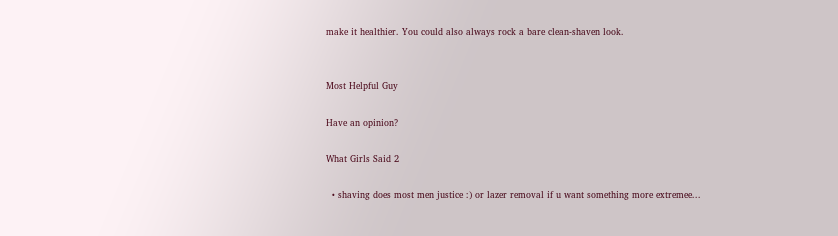make it healthier. You could also always rock a bare clean-shaven look.


Most Helpful Guy

Have an opinion?

What Girls Said 2

  • shaving does most men justice :) or lazer removal if u want something more extremee...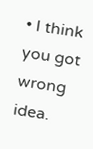• I think you got wrong idea.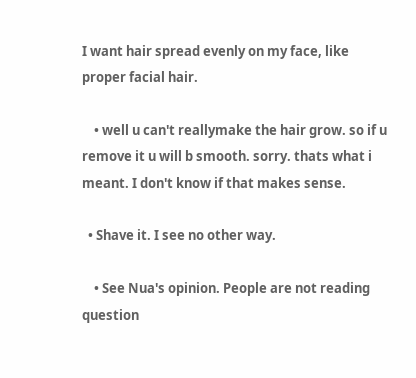I want hair spread evenly on my face, like proper facial hair.

    • well u can't reallymake the hair grow. so if u remove it u will b smooth. sorry. thats what i meant. I don't know if that makes sense.

  • Shave it. I see no other way.

    • See Nua's opinion. People are not reading question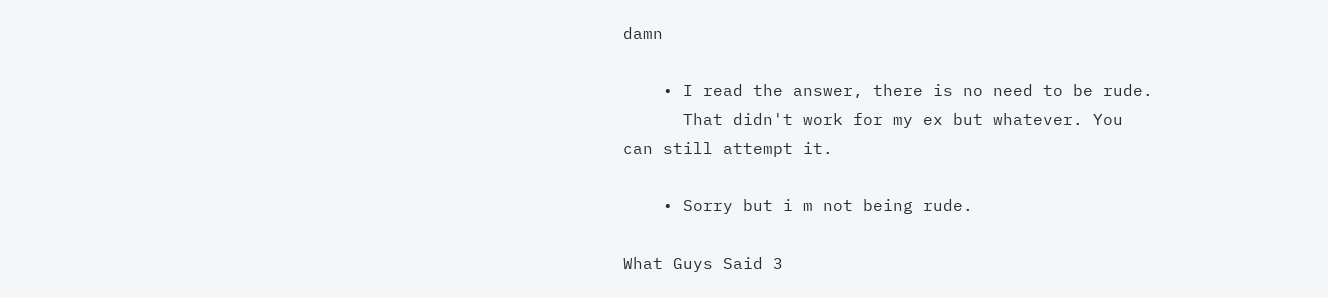damn

    • I read the answer, there is no need to be rude.
      That didn't work for my ex but whatever. You can still attempt it.

    • Sorry but i m not being rude.

What Guys Said 3